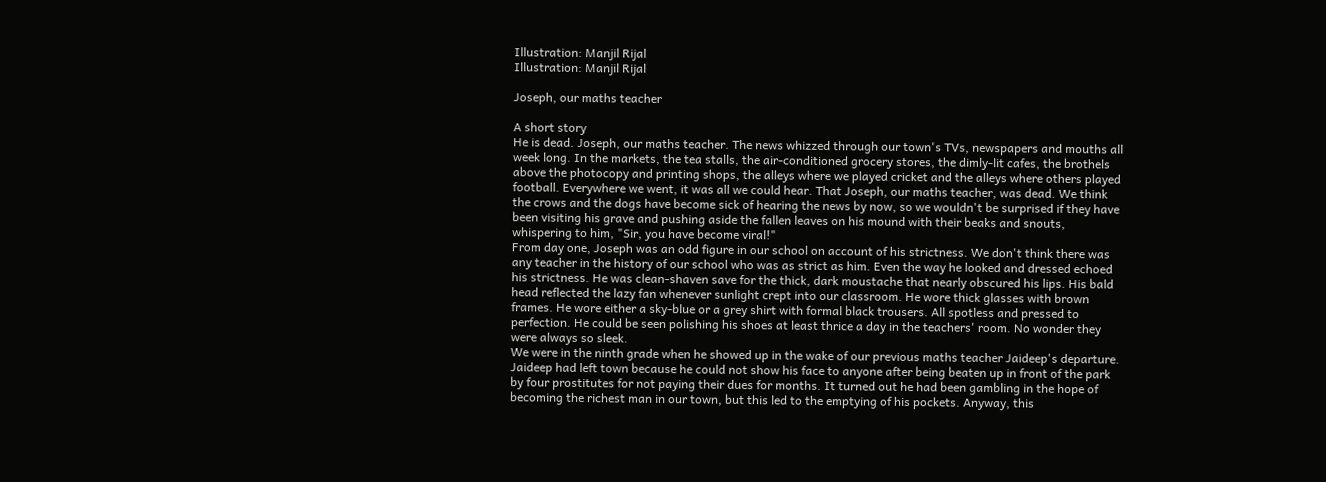Illustration: Manjil Rijal
Illustration: Manjil Rijal

Joseph, our maths teacher

A short story
He is dead. Joseph, our maths teacher. The news whizzed through our town's TVs, newspapers and mouths all week long. In the markets, the tea stalls, the air-conditioned grocery stores, the dimly-lit cafes, the brothels above the photocopy and printing shops, the alleys where we played cricket and the alleys where others played football. Everywhere we went, it was all we could hear. That Joseph, our maths teacher, was dead. We think the crows and the dogs have become sick of hearing the news by now, so we wouldn't be surprised if they have been visiting his grave and pushing aside the fallen leaves on his mound with their beaks and snouts, whispering to him, "Sir, you have become viral!"
From day one, Joseph was an odd figure in our school on account of his strictness. We don't think there was any teacher in the history of our school who was as strict as him. Even the way he looked and dressed echoed his strictness. He was clean-shaven save for the thick, dark moustache that nearly obscured his lips. His bald head reflected the lazy fan whenever sunlight crept into our classroom. He wore thick glasses with brown frames. He wore either a sky-blue or a grey shirt with formal black trousers. All spotless and pressed to perfection. He could be seen polishing his shoes at least thrice a day in the teachers' room. No wonder they were always so sleek.
We were in the ninth grade when he showed up in the wake of our previous maths teacher Jaideep's departure. Jaideep had left town because he could not show his face to anyone after being beaten up in front of the park by four prostitutes for not paying their dues for months. It turned out he had been gambling in the hope of becoming the richest man in our town, but this led to the emptying of his pockets. Anyway, this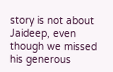story is not about Jaideep, even though we missed his generous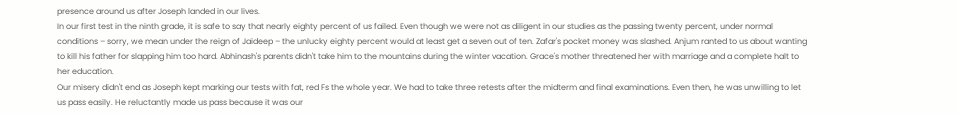presence around us after Joseph landed in our lives.
In our first test in the ninth grade, it is safe to say that nearly eighty percent of us failed. Even though we were not as diligent in our studies as the passing twenty percent, under normal conditions – sorry, we mean under the reign of Jaideep – the unlucky eighty percent would at least get a seven out of ten. Zafar's pocket money was slashed. Anjum ranted to us about wanting to kill his father for slapping him too hard. Abhinash's parents didn't take him to the mountains during the winter vacation. Grace's mother threatened her with marriage and a complete halt to her education.
Our misery didn't end as Joseph kept marking our tests with fat, red Fs the whole year. We had to take three retests after the midterm and final examinations. Even then, he was unwilling to let us pass easily. He reluctantly made us pass because it was our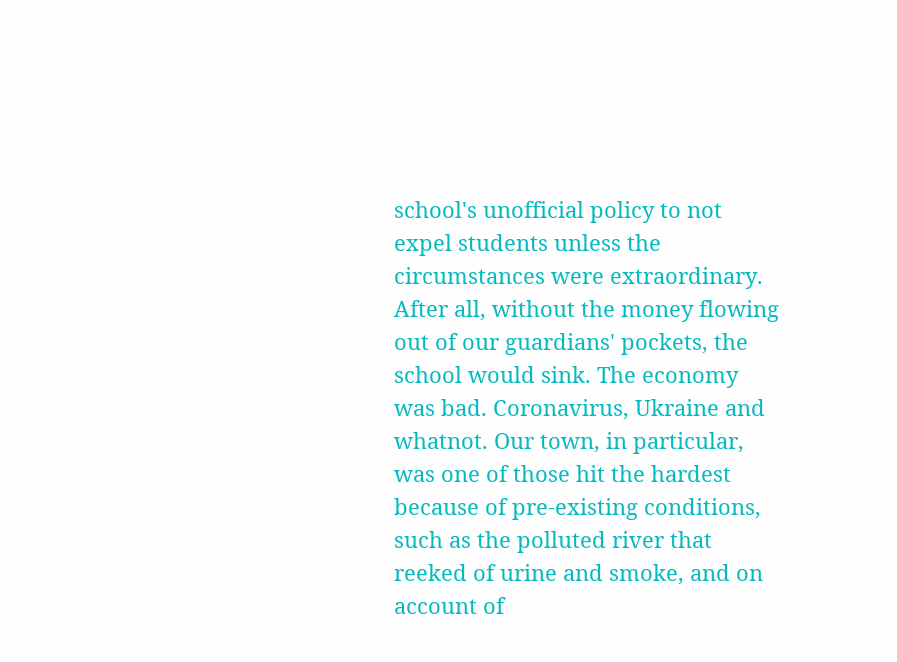school's unofficial policy to not expel students unless the circumstances were extraordinary. After all, without the money flowing out of our guardians' pockets, the school would sink. The economy was bad. Coronavirus, Ukraine and whatnot. Our town, in particular, was one of those hit the hardest because of pre-existing conditions, such as the polluted river that reeked of urine and smoke, and on account of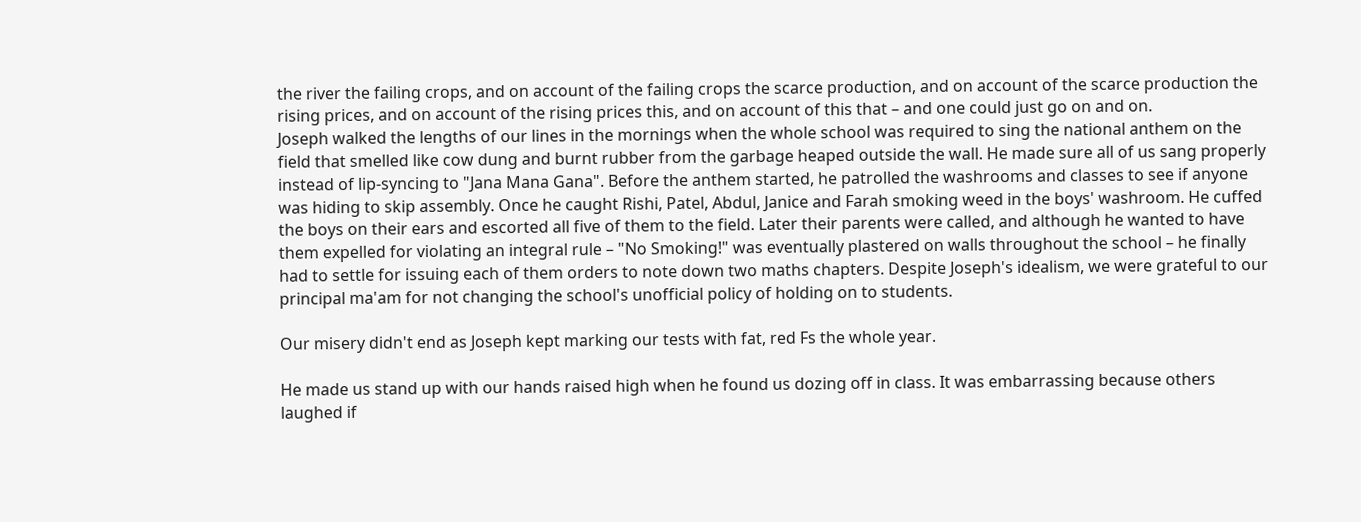the river the failing crops, and on account of the failing crops the scarce production, and on account of the scarce production the rising prices, and on account of the rising prices this, and on account of this that – and one could just go on and on.
Joseph walked the lengths of our lines in the mornings when the whole school was required to sing the national anthem on the field that smelled like cow dung and burnt rubber from the garbage heaped outside the wall. He made sure all of us sang properly instead of lip-syncing to "Jana Mana Gana". Before the anthem started, he patrolled the washrooms and classes to see if anyone was hiding to skip assembly. Once he caught Rishi, Patel, Abdul, Janice and Farah smoking weed in the boys' washroom. He cuffed the boys on their ears and escorted all five of them to the field. Later their parents were called, and although he wanted to have them expelled for violating an integral rule – "No Smoking!" was eventually plastered on walls throughout the school – he finally had to settle for issuing each of them orders to note down two maths chapters. Despite Joseph's idealism, we were grateful to our principal ma'am for not changing the school's unofficial policy of holding on to students.

Our misery didn't end as Joseph kept marking our tests with fat, red Fs the whole year.

He made us stand up with our hands raised high when he found us dozing off in class. It was embarrassing because others laughed if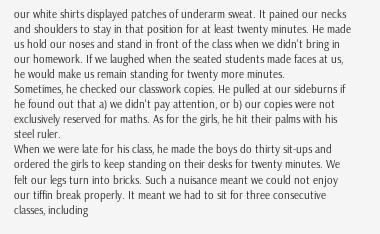our white shirts displayed patches of underarm sweat. It pained our necks and shoulders to stay in that position for at least twenty minutes. He made us hold our noses and stand in front of the class when we didn't bring in our homework. If we laughed when the seated students made faces at us, he would make us remain standing for twenty more minutes.
Sometimes, he checked our classwork copies. He pulled at our sideburns if he found out that a) we didn't pay attention, or b) our copies were not exclusively reserved for maths. As for the girls, he hit their palms with his steel ruler.
When we were late for his class, he made the boys do thirty sit-ups and ordered the girls to keep standing on their desks for twenty minutes. We felt our legs turn into bricks. Such a nuisance meant we could not enjoy our tiffin break properly. It meant we had to sit for three consecutive classes, including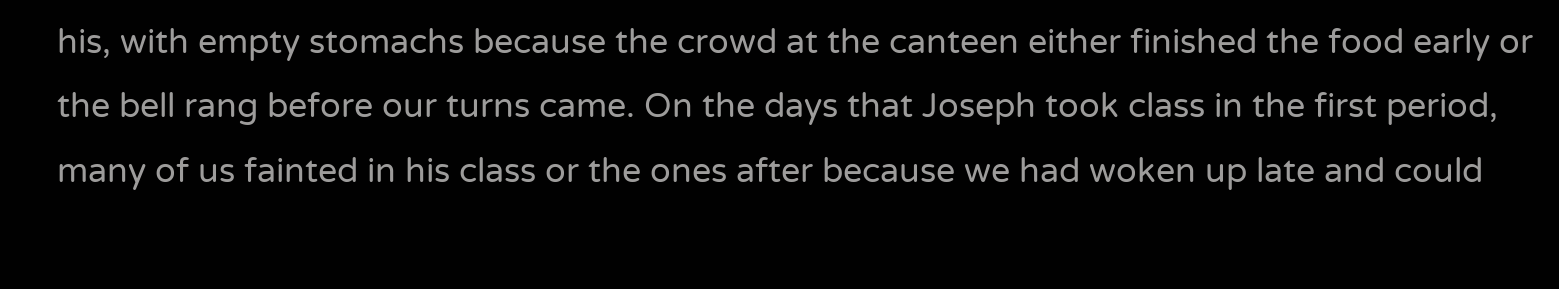his, with empty stomachs because the crowd at the canteen either finished the food early or the bell rang before our turns came. On the days that Joseph took class in the first period, many of us fainted in his class or the ones after because we had woken up late and could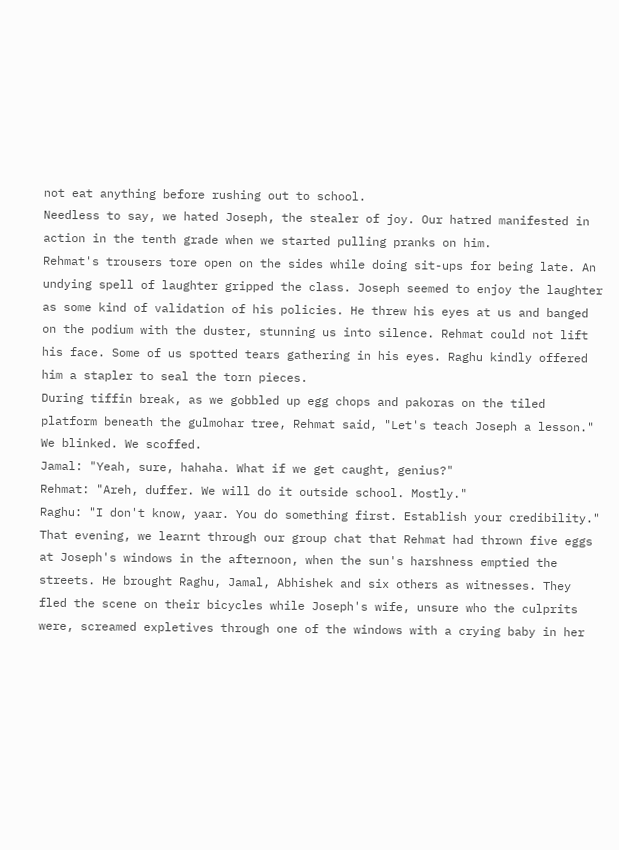not eat anything before rushing out to school.
Needless to say, we hated Joseph, the stealer of joy. Our hatred manifested in action in the tenth grade when we started pulling pranks on him.
Rehmat's trousers tore open on the sides while doing sit-ups for being late. An undying spell of laughter gripped the class. Joseph seemed to enjoy the laughter as some kind of validation of his policies. He threw his eyes at us and banged on the podium with the duster, stunning us into silence. Rehmat could not lift his face. Some of us spotted tears gathering in his eyes. Raghu kindly offered him a stapler to seal the torn pieces.
During tiffin break, as we gobbled up egg chops and pakoras on the tiled platform beneath the gulmohar tree, Rehmat said, "Let's teach Joseph a lesson."
We blinked. We scoffed.
Jamal: "Yeah, sure, hahaha. What if we get caught, genius?"
Rehmat: "Areh, duffer. We will do it outside school. Mostly."
Raghu: "I don't know, yaar. You do something first. Establish your credibility."
That evening, we learnt through our group chat that Rehmat had thrown five eggs at Joseph's windows in the afternoon, when the sun's harshness emptied the streets. He brought Raghu, Jamal, Abhishek and six others as witnesses. They fled the scene on their bicycles while Joseph's wife, unsure who the culprits were, screamed expletives through one of the windows with a crying baby in her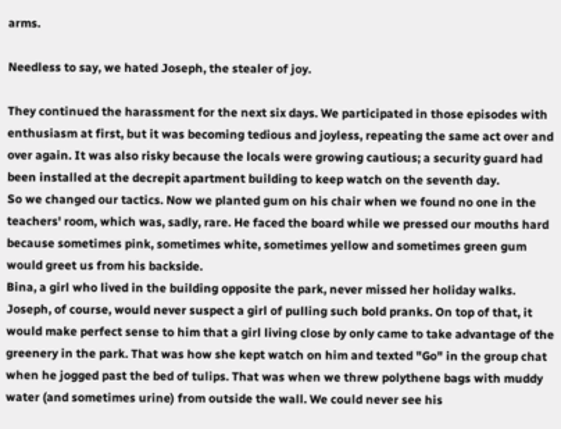arms.

Needless to say, we hated Joseph, the stealer of joy.

They continued the harassment for the next six days. We participated in those episodes with enthusiasm at first, but it was becoming tedious and joyless, repeating the same act over and over again. It was also risky because the locals were growing cautious; a security guard had been installed at the decrepit apartment building to keep watch on the seventh day.
So we changed our tactics. Now we planted gum on his chair when we found no one in the teachers' room, which was, sadly, rare. He faced the board while we pressed our mouths hard because sometimes pink, sometimes white, sometimes yellow and sometimes green gum would greet us from his backside.
Bina, a girl who lived in the building opposite the park, never missed her holiday walks. Joseph, of course, would never suspect a girl of pulling such bold pranks. On top of that, it would make perfect sense to him that a girl living close by only came to take advantage of the greenery in the park. That was how she kept watch on him and texted "Go" in the group chat when he jogged past the bed of tulips. That was when we threw polythene bags with muddy water (and sometimes urine) from outside the wall. We could never see his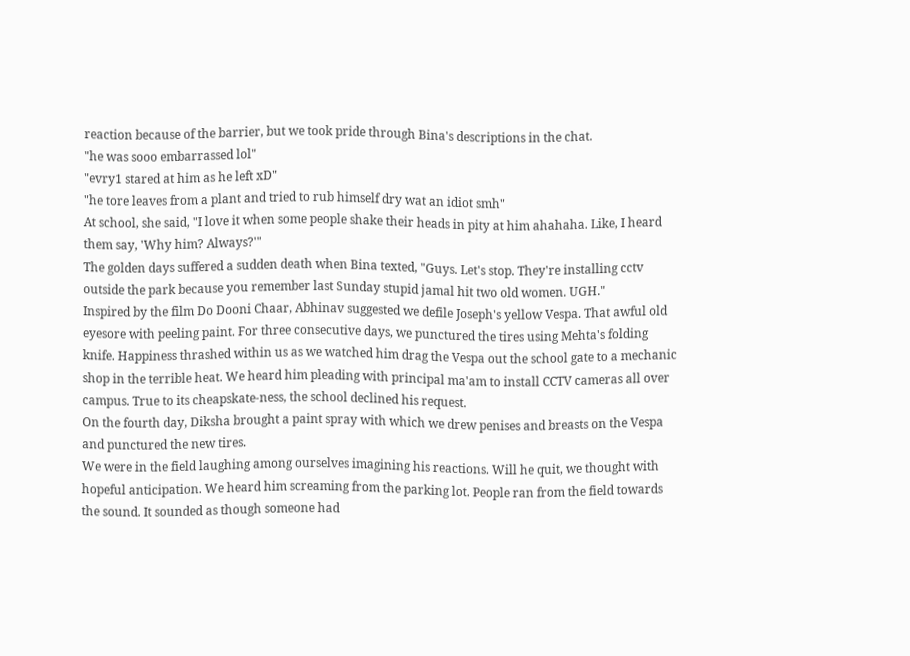reaction because of the barrier, but we took pride through Bina's descriptions in the chat.
"he was sooo embarrassed lol"
"evry1 stared at him as he left xD"
"he tore leaves from a plant and tried to rub himself dry wat an idiot smh"
At school, she said, "I love it when some people shake their heads in pity at him ahahaha. Like, I heard them say, 'Why him? Always?'"
The golden days suffered a sudden death when Bina texted, "Guys. Let's stop. They're installing cctv outside the park because you remember last Sunday stupid jamal hit two old women. UGH."
Inspired by the film Do Dooni Chaar, Abhinav suggested we defile Joseph's yellow Vespa. That awful old eyesore with peeling paint. For three consecutive days, we punctured the tires using Mehta's folding knife. Happiness thrashed within us as we watched him drag the Vespa out the school gate to a mechanic shop in the terrible heat. We heard him pleading with principal ma'am to install CCTV cameras all over campus. True to its cheapskate-ness, the school declined his request.
On the fourth day, Diksha brought a paint spray with which we drew penises and breasts on the Vespa and punctured the new tires.
We were in the field laughing among ourselves imagining his reactions. Will he quit, we thought with hopeful anticipation. We heard him screaming from the parking lot. People ran from the field towards the sound. It sounded as though someone had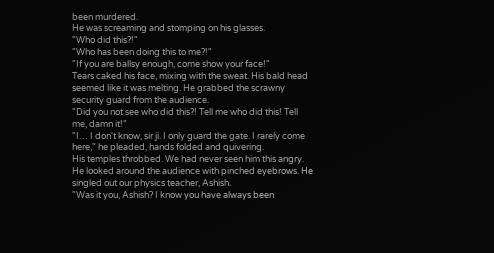been murdered.
He was screaming and stomping on his glasses.
"Who did this?!"
"Who has been doing this to me?!"
"If you are ballsy enough, come show your face!"
Tears caked his face, mixing with the sweat. His bald head seemed like it was melting. He grabbed the scrawny security guard from the audience.
"Did you not see who did this?! Tell me who did this! Tell me, damn it!"
"I… I don't know, sir ji. I only guard the gate. I rarely come here," he pleaded, hands folded and quivering.
His temples throbbed. We had never seen him this angry.
He looked around the audience with pinched eyebrows. He singled out our physics teacher, Ashish.
"Was it you, Ashish? I know you have always been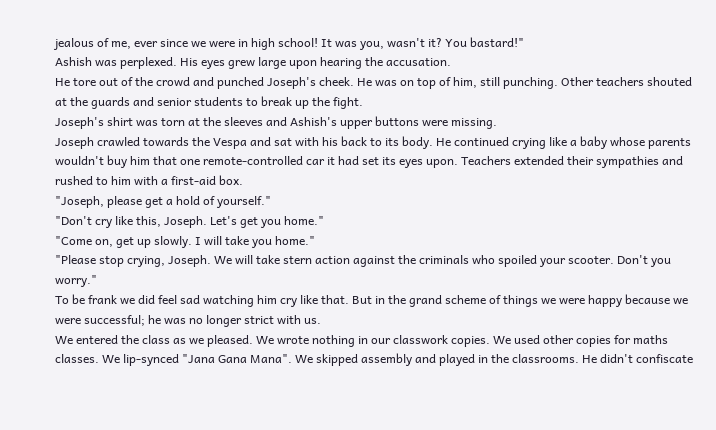jealous of me, ever since we were in high school! It was you, wasn't it? You bastard!"
Ashish was perplexed. His eyes grew large upon hearing the accusation.
He tore out of the crowd and punched Joseph's cheek. He was on top of him, still punching. Other teachers shouted at the guards and senior students to break up the fight.
Joseph's shirt was torn at the sleeves and Ashish's upper buttons were missing.
Joseph crawled towards the Vespa and sat with his back to its body. He continued crying like a baby whose parents wouldn't buy him that one remote-controlled car it had set its eyes upon. Teachers extended their sympathies and rushed to him with a first-aid box.
"Joseph, please get a hold of yourself."
"Don't cry like this, Joseph. Let's get you home."
"Come on, get up slowly. I will take you home."
"Please stop crying, Joseph. We will take stern action against the criminals who spoiled your scooter. Don't you worry."
To be frank we did feel sad watching him cry like that. But in the grand scheme of things we were happy because we were successful; he was no longer strict with us.
We entered the class as we pleased. We wrote nothing in our classwork copies. We used other copies for maths classes. We lip-synced "Jana Gana Mana". We skipped assembly and played in the classrooms. He didn't confiscate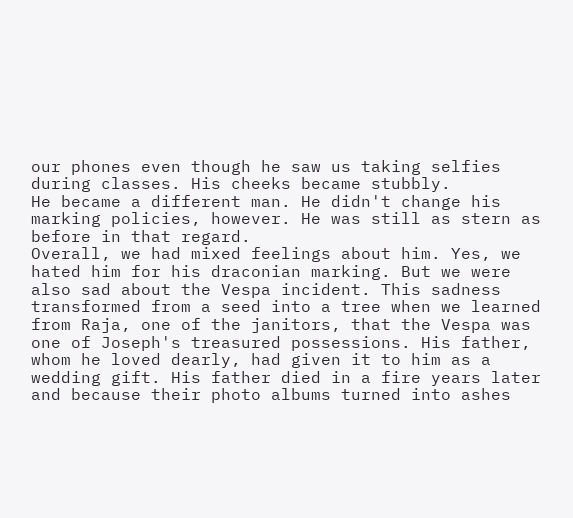our phones even though he saw us taking selfies during classes. His cheeks became stubbly.
He became a different man. He didn't change his marking policies, however. He was still as stern as before in that regard.
Overall, we had mixed feelings about him. Yes, we hated him for his draconian marking. But we were also sad about the Vespa incident. This sadness transformed from a seed into a tree when we learned from Raja, one of the janitors, that the Vespa was one of Joseph's treasured possessions. His father, whom he loved dearly, had given it to him as a wedding gift. His father died in a fire years later and because their photo albums turned into ashes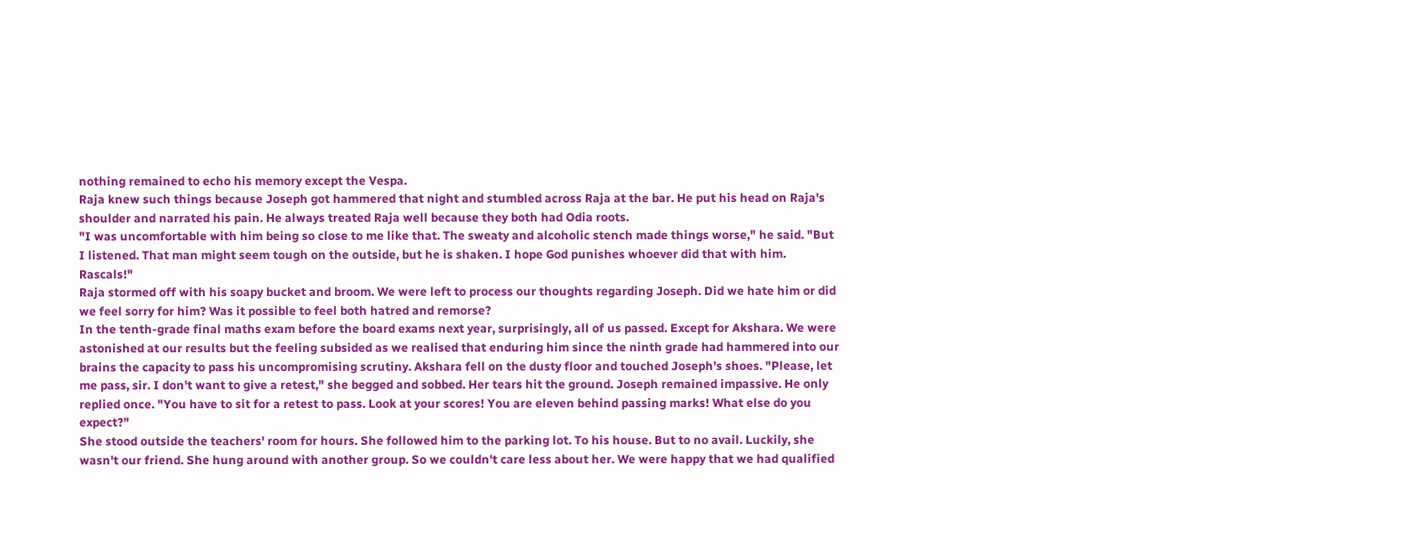nothing remained to echo his memory except the Vespa.
Raja knew such things because Joseph got hammered that night and stumbled across Raja at the bar. He put his head on Raja's shoulder and narrated his pain. He always treated Raja well because they both had Odia roots.
"I was uncomfortable with him being so close to me like that. The sweaty and alcoholic stench made things worse," he said. "But I listened. That man might seem tough on the outside, but he is shaken. I hope God punishes whoever did that with him. Rascals!"
Raja stormed off with his soapy bucket and broom. We were left to process our thoughts regarding Joseph. Did we hate him or did we feel sorry for him? Was it possible to feel both hatred and remorse?
In the tenth-grade final maths exam before the board exams next year, surprisingly, all of us passed. Except for Akshara. We were astonished at our results but the feeling subsided as we realised that enduring him since the ninth grade had hammered into our brains the capacity to pass his uncompromising scrutiny. Akshara fell on the dusty floor and touched Joseph's shoes. "Please, let me pass, sir. I don't want to give a retest," she begged and sobbed. Her tears hit the ground. Joseph remained impassive. He only replied once. "You have to sit for a retest to pass. Look at your scores! You are eleven behind passing marks! What else do you expect?"
She stood outside the teachers' room for hours. She followed him to the parking lot. To his house. But to no avail. Luckily, she wasn't our friend. She hung around with another group. So we couldn't care less about her. We were happy that we had qualified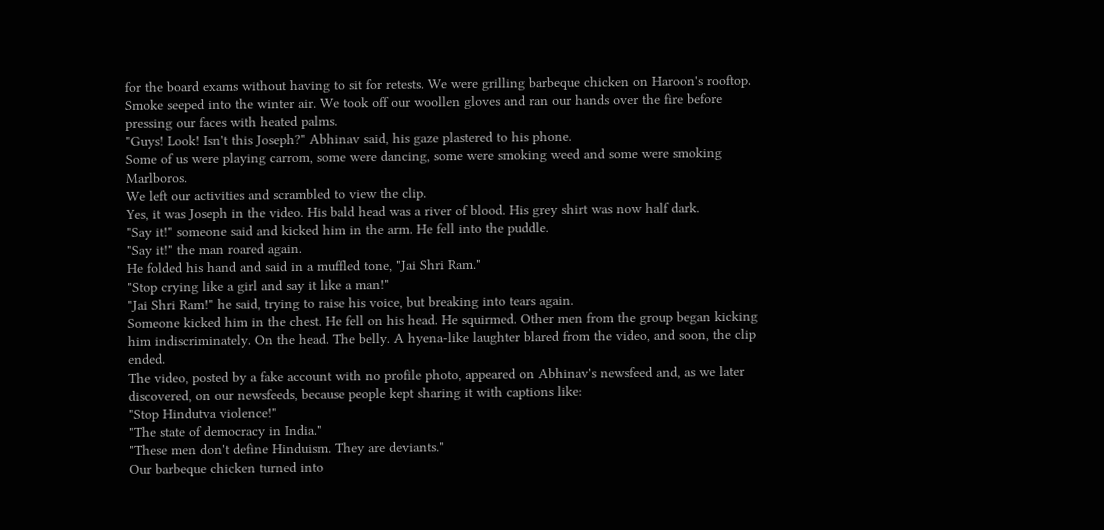for the board exams without having to sit for retests. We were grilling barbeque chicken on Haroon's rooftop. Smoke seeped into the winter air. We took off our woollen gloves and ran our hands over the fire before pressing our faces with heated palms.
"Guys! Look! Isn't this Joseph?" Abhinav said, his gaze plastered to his phone.
Some of us were playing carrom, some were dancing, some were smoking weed and some were smoking Marlboros.
We left our activities and scrambled to view the clip.
Yes, it was Joseph in the video. His bald head was a river of blood. His grey shirt was now half dark.
"Say it!" someone said and kicked him in the arm. He fell into the puddle.
"Say it!" the man roared again.
He folded his hand and said in a muffled tone, "Jai Shri Ram."
"Stop crying like a girl and say it like a man!"
"Jai Shri Ram!" he said, trying to raise his voice, but breaking into tears again.
Someone kicked him in the chest. He fell on his head. He squirmed. Other men from the group began kicking him indiscriminately. On the head. The belly. A hyena-like laughter blared from the video, and soon, the clip ended.
The video, posted by a fake account with no profile photo, appeared on Abhinav's newsfeed and, as we later discovered, on our newsfeeds, because people kept sharing it with captions like:
"Stop Hindutva violence!"
"The state of democracy in India."
"These men don't define Hinduism. They are deviants."
Our barbeque chicken turned into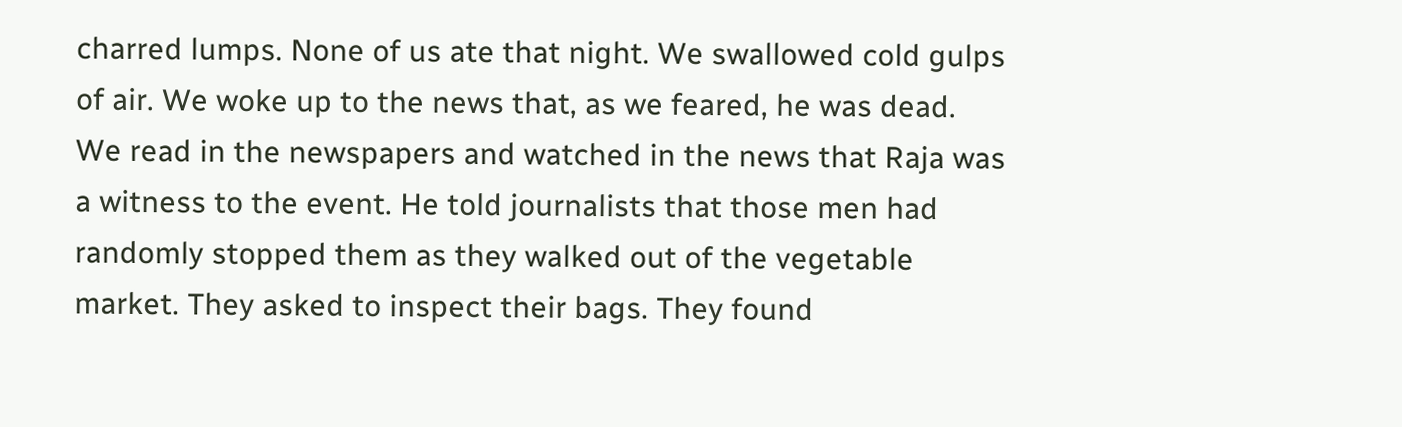charred lumps. None of us ate that night. We swallowed cold gulps of air. We woke up to the news that, as we feared, he was dead.
We read in the newspapers and watched in the news that Raja was a witness to the event. He told journalists that those men had randomly stopped them as they walked out of the vegetable market. They asked to inspect their bags. They found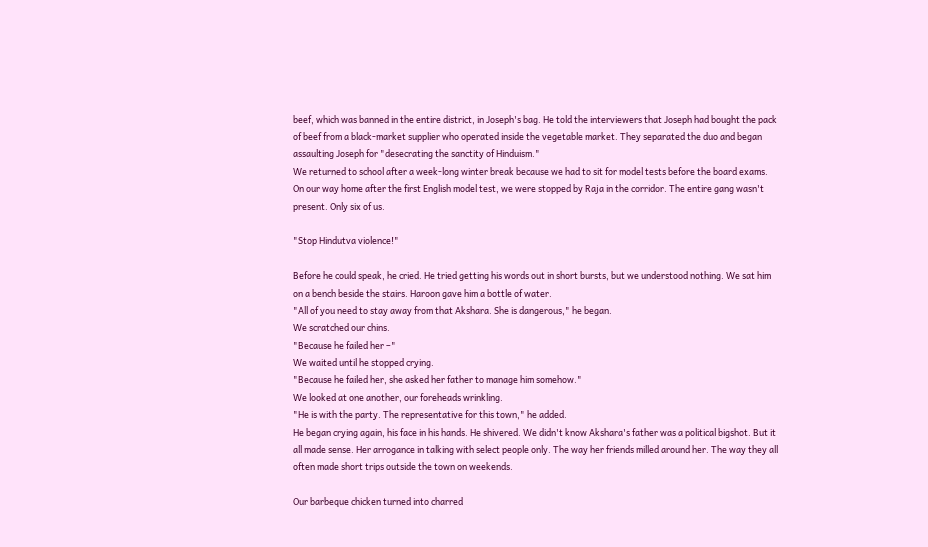beef, which was banned in the entire district, in Joseph's bag. He told the interviewers that Joseph had bought the pack of beef from a black-market supplier who operated inside the vegetable market. They separated the duo and began assaulting Joseph for "desecrating the sanctity of Hinduism."
We returned to school after a week-long winter break because we had to sit for model tests before the board exams. On our way home after the first English model test, we were stopped by Raja in the corridor. The entire gang wasn't present. Only six of us.

"Stop Hindutva violence!"

Before he could speak, he cried. He tried getting his words out in short bursts, but we understood nothing. We sat him on a bench beside the stairs. Haroon gave him a bottle of water.
"All of you need to stay away from that Akshara. She is dangerous," he began.
We scratched our chins.
"Because he failed her –"
We waited until he stopped crying.
"Because he failed her, she asked her father to manage him somehow."
We looked at one another, our foreheads wrinkling.
"He is with the party. The representative for this town," he added.
He began crying again, his face in his hands. He shivered. We didn't know Akshara's father was a political bigshot. But it all made sense. Her arrogance in talking with select people only. The way her friends milled around her. The way they all often made short trips outside the town on weekends.

Our barbeque chicken turned into charred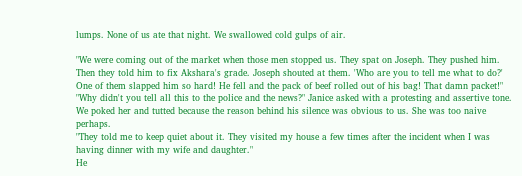lumps. None of us ate that night. We swallowed cold gulps of air.

"We were coming out of the market when those men stopped us. They spat on Joseph. They pushed him. Then they told him to fix Akshara's grade. Joseph shouted at them. 'Who are you to tell me what to do?' One of them slapped him so hard! He fell and the pack of beef rolled out of his bag! That damn packet!"
"Why didn't you tell all this to the police and the news?" Janice asked with a protesting and assertive tone.
We poked her and tutted because the reason behind his silence was obvious to us. She was too naive perhaps.
"They told me to keep quiet about it. They visited my house a few times after the incident when I was having dinner with my wife and daughter."
He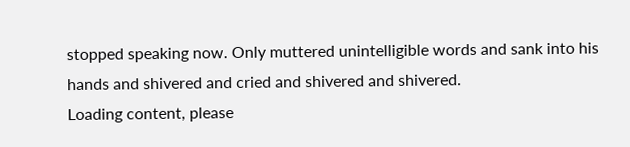stopped speaking now. Only muttered unintelligible words and sank into his hands and shivered and cried and shivered and shivered.
Loading content, please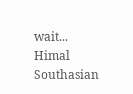wait...
Himal Southasian